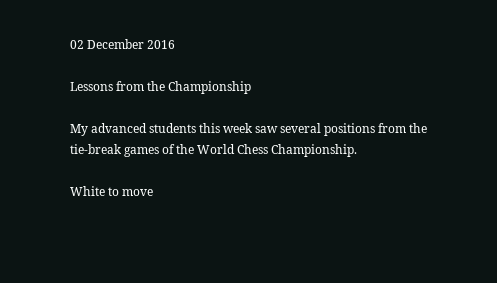02 December 2016

Lessons from the Championship

My advanced students this week saw several positions from the tie-break games of the World Chess Championship.

White to move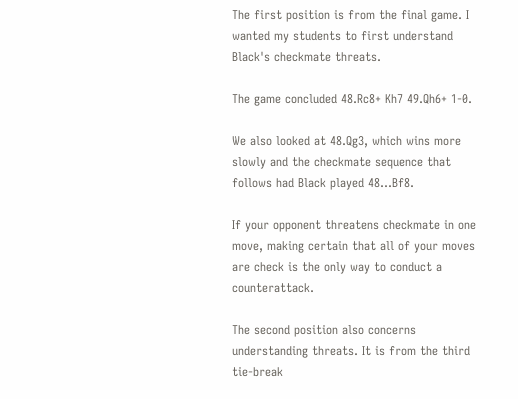The first position is from the final game. I wanted my students to first understand Black's checkmate threats.

The game concluded 48.Rc8+ Kh7 49.Qh6+ 1-0.

We also looked at 48.Qg3, which wins more slowly and the checkmate sequence that follows had Black played 48...Bf8.

If your opponent threatens checkmate in one move, making certain that all of your moves are check is the only way to conduct a counterattack.

The second position also concerns understanding threats. It is from the third tie-break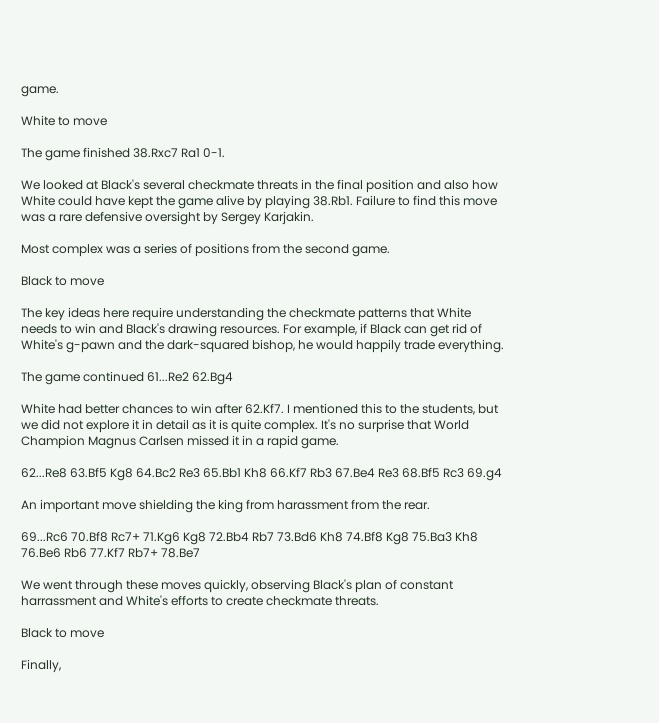game.

White to move

The game finished 38.Rxc7 Ra1 0-1.

We looked at Black's several checkmate threats in the final position and also how White could have kept the game alive by playing 38.Rb1. Failure to find this move was a rare defensive oversight by Sergey Karjakin.

Most complex was a series of positions from the second game.

Black to move

The key ideas here require understanding the checkmate patterns that White needs to win and Black's drawing resources. For example, if Black can get rid of White's g-pawn and the dark-squared bishop, he would happily trade everything.

The game continued 61...Re2 62.Bg4

White had better chances to win after 62.Kf7. I mentioned this to the students, but we did not explore it in detail as it is quite complex. It's no surprise that World Champion Magnus Carlsen missed it in a rapid game.

62...Re8 63.Bf5 Kg8 64.Bc2 Re3 65.Bb1 Kh8 66.Kf7 Rb3 67.Be4 Re3 68.Bf5 Rc3 69.g4

An important move shielding the king from harassment from the rear.

69...Rc6 70.Bf8 Rc7+ 71.Kg6 Kg8 72.Bb4 Rb7 73.Bd6 Kh8 74.Bf8 Kg8 75.Ba3 Kh8 76.Be6 Rb6 77.Kf7 Rb7+ 78.Be7

We went through these moves quickly, observing Black's plan of constant harrassment and White's efforts to create checkmate threats.

Black to move

Finally,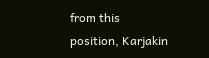from this position, Karjakin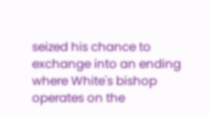seized his chance to exchange into an ending where White's bishop operates on the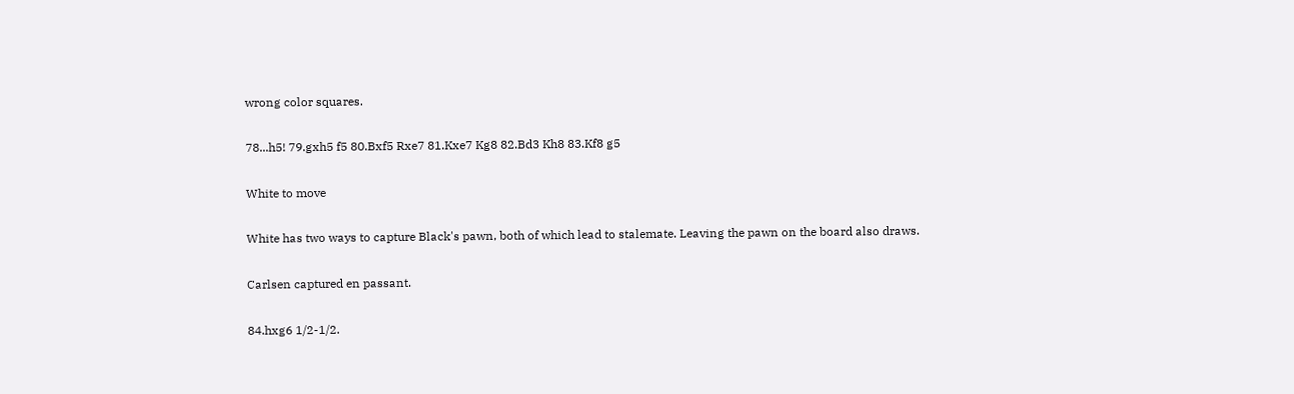wrong color squares.

78...h5! 79.gxh5 f5 80.Bxf5 Rxe7 81.Kxe7 Kg8 82.Bd3 Kh8 83.Kf8 g5

White to move

White has two ways to capture Black's pawn, both of which lead to stalemate. Leaving the pawn on the board also draws.

Carlsen captured en passant.

84.hxg6 1/2-1/2.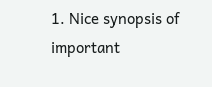1. Nice synopsis of important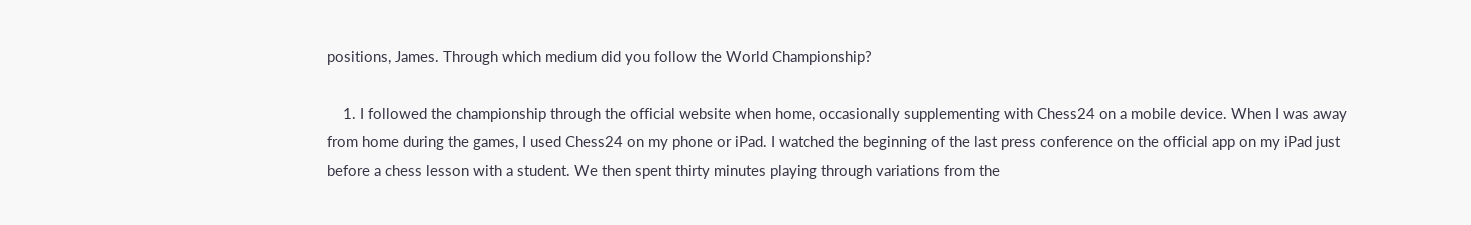positions, James. Through which medium did you follow the World Championship?

    1. I followed the championship through the official website when home, occasionally supplementing with Chess24 on a mobile device. When I was away from home during the games, I used Chess24 on my phone or iPad. I watched the beginning of the last press conference on the official app on my iPad just before a chess lesson with a student. We then spent thirty minutes playing through variations from the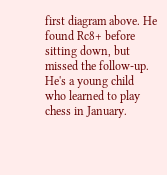first diagram above. He found Rc8+ before sitting down, but missed the follow-up. He's a young child who learned to play chess in January.